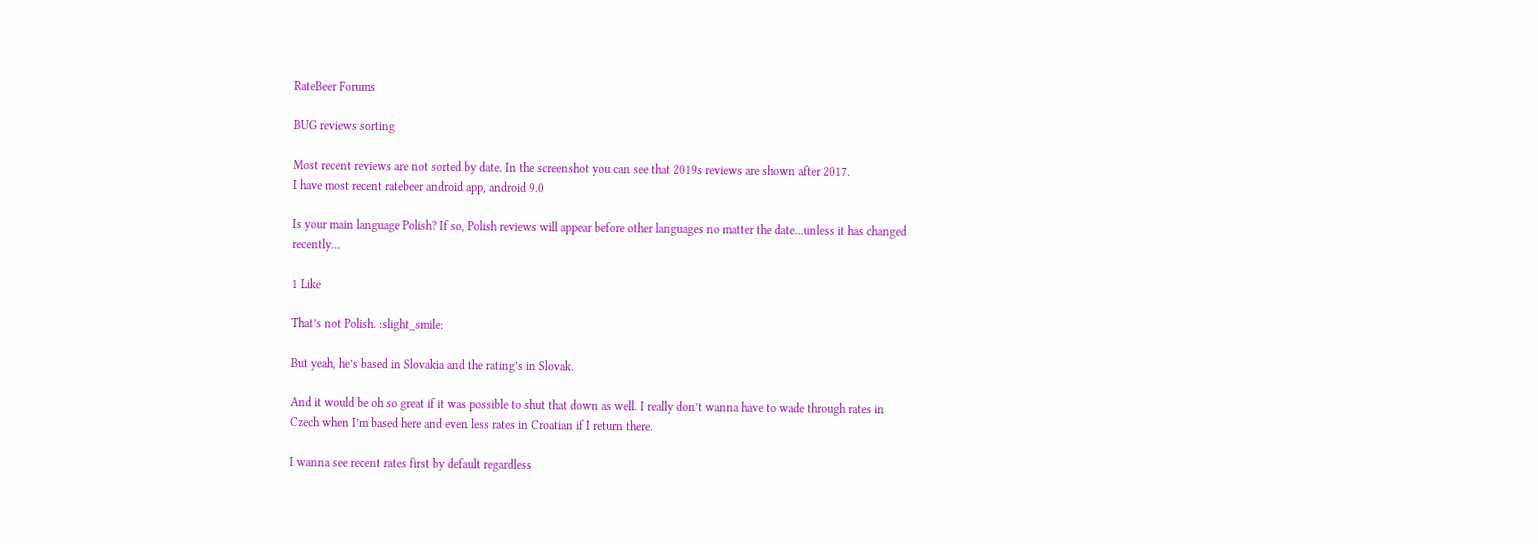RateBeer Forums

BUG reviews sorting

Most recent reviews are not sorted by date. In the screenshot you can see that 2019s reviews are shown after 2017.
I have most recent ratebeer android app, android 9.0

Is your main language Polish? If so, Polish reviews will appear before other languages no matter the date…unless it has changed recently…

1 Like

That’s not Polish. :slight_smile:

But yeah, he’s based in Slovakia and the rating’s in Slovak.

And it would be oh so great if it was possible to shut that down as well. I really don’t wanna have to wade through rates in Czech when I’m based here and even less rates in Croatian if I return there.

I wanna see recent rates first by default regardless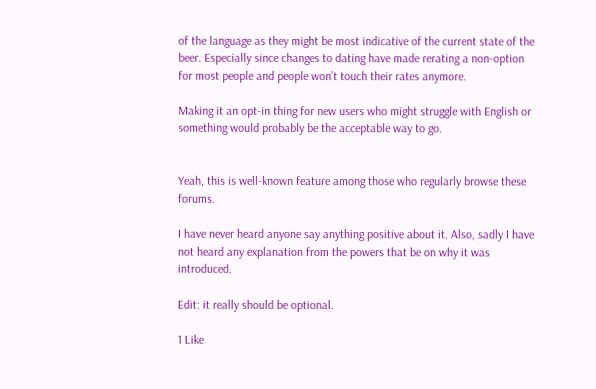of the language as they might be most indicative of the current state of the beer. Especially since changes to dating have made rerating a non-option for most people and people won’t touch their rates anymore.

Making it an opt-in thing for new users who might struggle with English or something would probably be the acceptable way to go.


Yeah, this is well-known feature among those who regularly browse these forums.

I have never heard anyone say anything positive about it. Also, sadly I have not heard any explanation from the powers that be on why it was introduced.

Edit: it really should be optional.

1 Like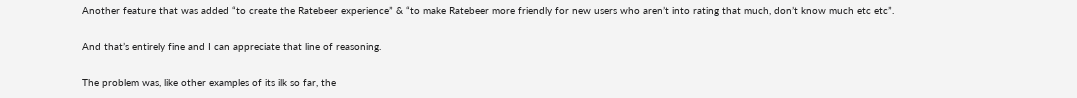Another feature that was added “to create the Ratebeer experience” & “to make Ratebeer more friendly for new users who aren’t into rating that much, don’t know much etc etc”.

And that’s entirely fine and I can appreciate that line of reasoning.

The problem was, like other examples of its ilk so far, the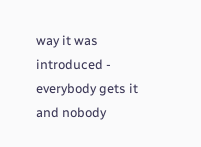way it was introduced - everybody gets it and nobody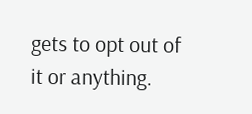gets to opt out of it or anything.